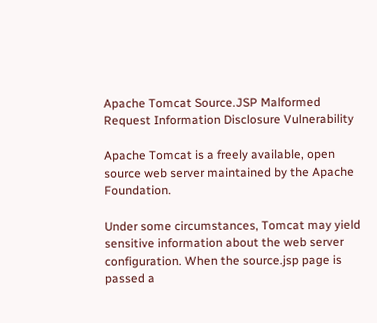Apache Tomcat Source.JSP Malformed Request Information Disclosure Vulnerability

Apache Tomcat is a freely available, open source web server maintained by the Apache Foundation.

Under some circumstances, Tomcat may yield sensitive information about the web server configuration. When the source.jsp page is passed a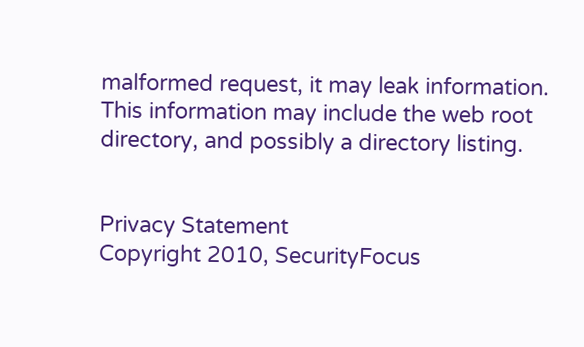malformed request, it may leak information. This information may include the web root directory, and possibly a directory listing.


Privacy Statement
Copyright 2010, SecurityFocus